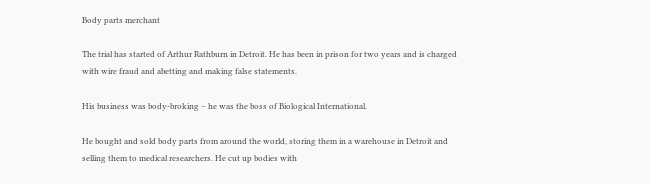Body parts merchant

The trial has started of Arthur Rathburn in Detroit. He has been in prison for two years and is charged with wire fraud and abetting and making false statements.

His business was body-broking – he was the boss of Biological International.

He bought and sold body parts from around the world, storing them in a warehouse in Detroit and selling them to medical researchers. He cut up bodies with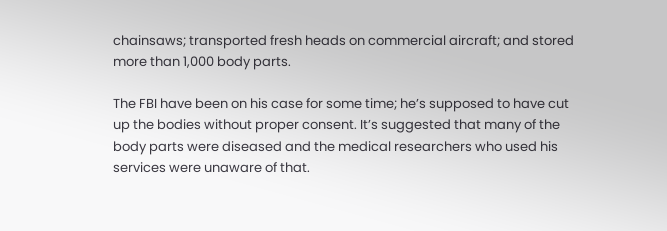chainsaws; transported fresh heads on commercial aircraft; and stored more than 1,000 body parts.

The FBI have been on his case for some time; he’s supposed to have cut up the bodies without proper consent. It’s suggested that many of the body parts were diseased and the medical researchers who used his services were unaware of that.